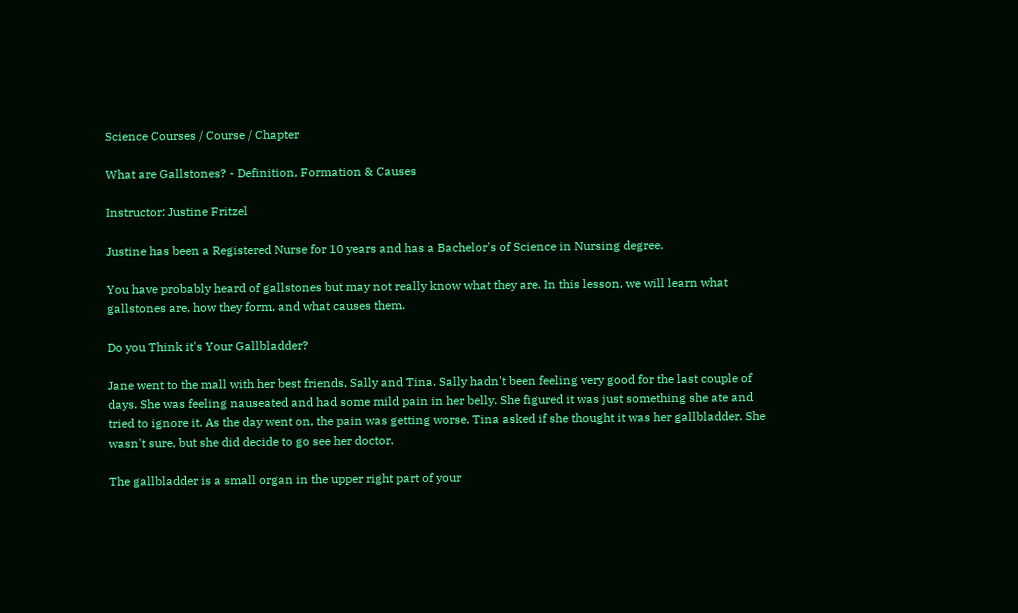Science Courses / Course / Chapter

What are Gallstones? - Definition, Formation & Causes

Instructor: Justine Fritzel

Justine has been a Registered Nurse for 10 years and has a Bachelor's of Science in Nursing degree.

You have probably heard of gallstones but may not really know what they are. In this lesson, we will learn what gallstones are, how they form, and what causes them.

Do you Think it's Your Gallbladder?

Jane went to the mall with her best friends, Sally and Tina. Sally hadn't been feeling very good for the last couple of days. She was feeling nauseated and had some mild pain in her belly. She figured it was just something she ate and tried to ignore it. As the day went on, the pain was getting worse. Tina asked if she thought it was her gallbladder. She wasn't sure, but she did decide to go see her doctor.

The gallbladder is a small organ in the upper right part of your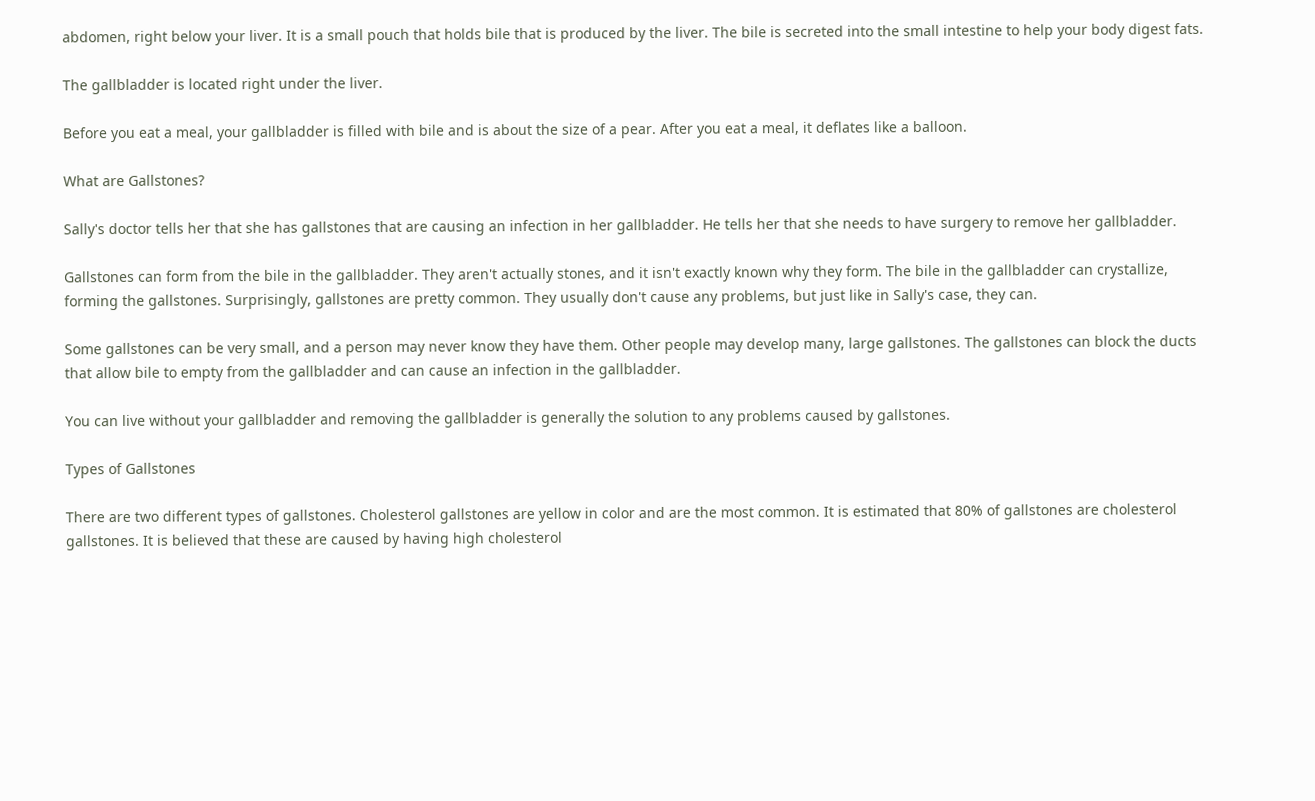abdomen, right below your liver. It is a small pouch that holds bile that is produced by the liver. The bile is secreted into the small intestine to help your body digest fats.

The gallbladder is located right under the liver.

Before you eat a meal, your gallbladder is filled with bile and is about the size of a pear. After you eat a meal, it deflates like a balloon.

What are Gallstones?

Sally's doctor tells her that she has gallstones that are causing an infection in her gallbladder. He tells her that she needs to have surgery to remove her gallbladder.

Gallstones can form from the bile in the gallbladder. They aren't actually stones, and it isn't exactly known why they form. The bile in the gallbladder can crystallize, forming the gallstones. Surprisingly, gallstones are pretty common. They usually don't cause any problems, but just like in Sally's case, they can.

Some gallstones can be very small, and a person may never know they have them. Other people may develop many, large gallstones. The gallstones can block the ducts that allow bile to empty from the gallbladder and can cause an infection in the gallbladder.

You can live without your gallbladder and removing the gallbladder is generally the solution to any problems caused by gallstones.

Types of Gallstones

There are two different types of gallstones. Cholesterol gallstones are yellow in color and are the most common. It is estimated that 80% of gallstones are cholesterol gallstones. It is believed that these are caused by having high cholesterol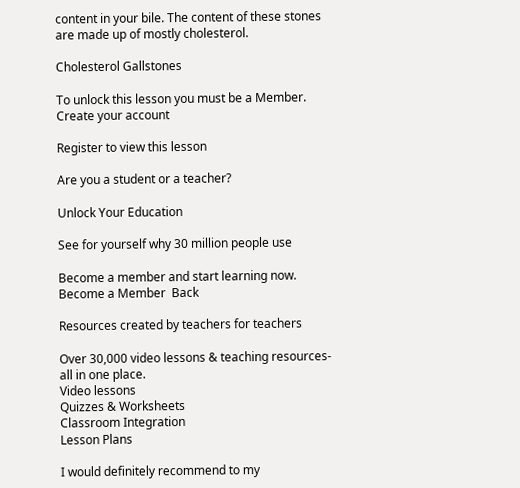content in your bile. The content of these stones are made up of mostly cholesterol.

Cholesterol Gallstones

To unlock this lesson you must be a Member.
Create your account

Register to view this lesson

Are you a student or a teacher?

Unlock Your Education

See for yourself why 30 million people use

Become a member and start learning now.
Become a Member  Back

Resources created by teachers for teachers

Over 30,000 video lessons & teaching resources‐all in one place.
Video lessons
Quizzes & Worksheets
Classroom Integration
Lesson Plans

I would definitely recommend to my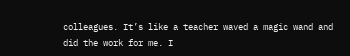colleagues. It’s like a teacher waved a magic wand and did the work for me. I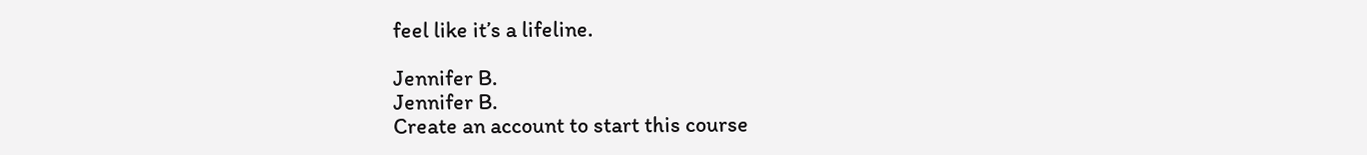feel like it’s a lifeline.

Jennifer B.
Jennifer B.
Create an account to start this course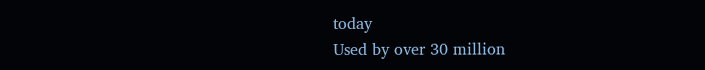today
Used by over 30 million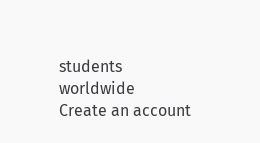students worldwide
Create an account